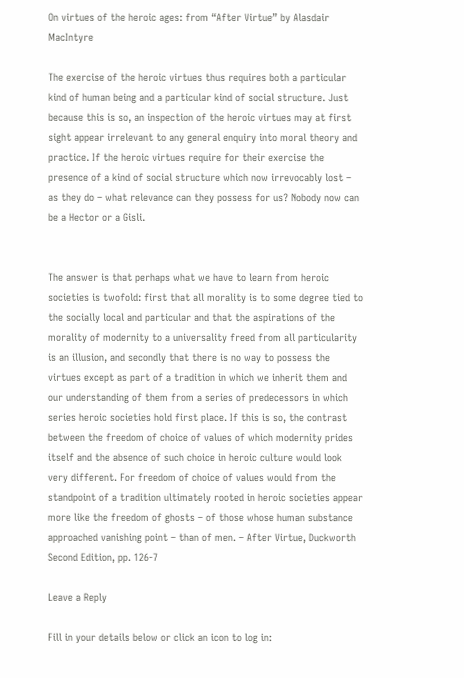On virtues of the heroic ages: from “After Virtue” by Alasdair MacIntyre

The exercise of the heroic virtues thus requires both a particular kind of human being and a particular kind of social structure. Just because this is so, an inspection of the heroic virtues may at first sight appear irrelevant to any general enquiry into moral theory and practice. If the heroic virtues require for their exercise the presence of a kind of social structure which now irrevocably lost – as they do – what relevance can they possess for us? Nobody now can be a Hector or a Gisli.


The answer is that perhaps what we have to learn from heroic societies is twofold: first that all morality is to some degree tied to the socially local and particular and that the aspirations of the morality of modernity to a universality freed from all particularity is an illusion, and secondly that there is no way to possess the virtues except as part of a tradition in which we inherit them and our understanding of them from a series of predecessors in which series heroic societies hold first place. If this is so, the contrast between the freedom of choice of values of which modernity prides itself and the absence of such choice in heroic culture would look very different. For freedom of choice of values would from the standpoint of a tradition ultimately rooted in heroic societies appear more like the freedom of ghosts – of those whose human substance approached vanishing point – than of men. – After Virtue, Duckworth Second Edition, pp. 126-7

Leave a Reply

Fill in your details below or click an icon to log in: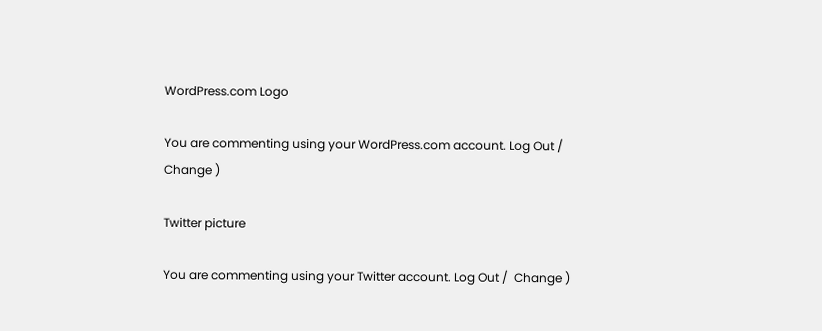WordPress.com Logo

You are commenting using your WordPress.com account. Log Out /  Change )

Twitter picture

You are commenting using your Twitter account. Log Out /  Change )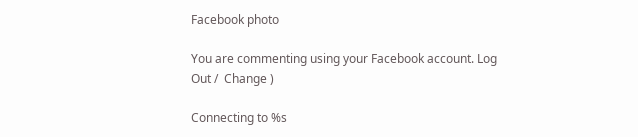Facebook photo

You are commenting using your Facebook account. Log Out /  Change )

Connecting to %s